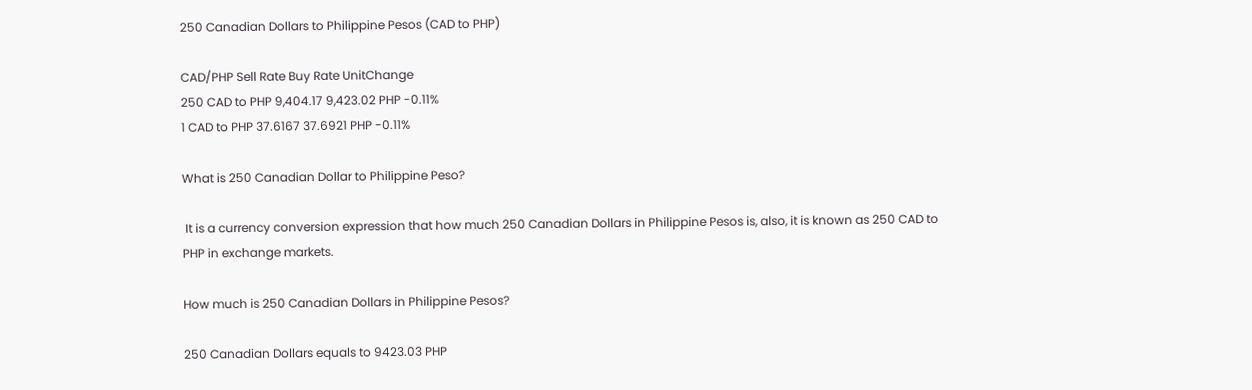250 Canadian Dollars to Philippine Pesos (CAD to PHP)

CAD/PHP Sell Rate Buy Rate UnitChange
250 CAD to PHP 9,404.17 9,423.02 PHP -0.11%
1 CAD to PHP 37.6167 37.6921 PHP -0.11%

What is 250 Canadian Dollar to Philippine Peso?

 It is a currency conversion expression that how much 250 Canadian Dollars in Philippine Pesos is, also, it is known as 250 CAD to PHP in exchange markets.

How much is 250 Canadian Dollars in Philippine Pesos?

250 Canadian Dollars equals to 9423.03 PHP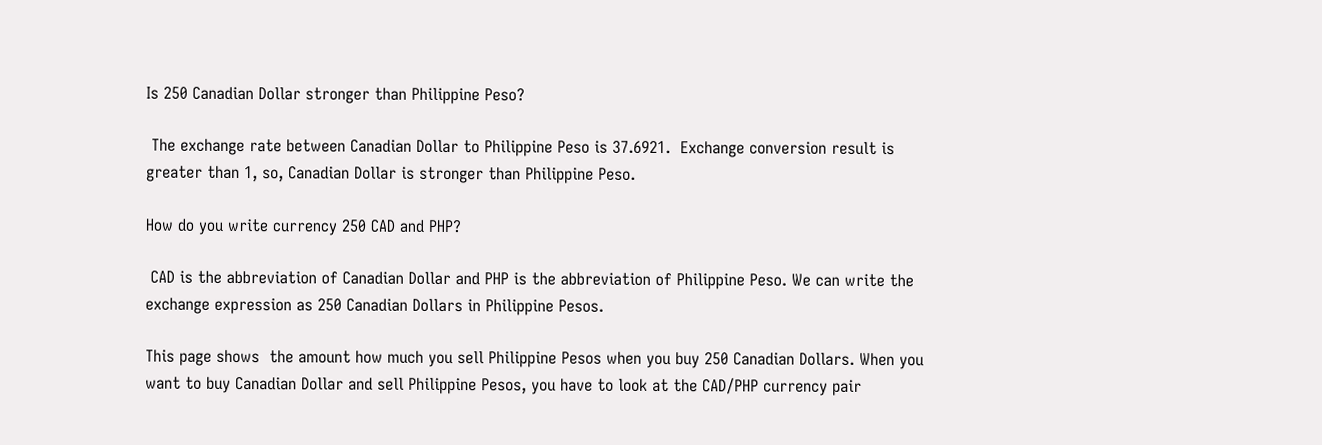Is 250 Canadian Dollar stronger than Philippine Peso?

 The exchange rate between Canadian Dollar to Philippine Peso is 37.6921.  Exchange conversion result is greater than 1, so, Canadian Dollar is stronger than Philippine Peso.

How do you write currency 250 CAD and PHP?

 CAD is the abbreviation of Canadian Dollar and PHP is the abbreviation of Philippine Peso. We can write the exchange expression as 250 Canadian Dollars in Philippine Pesos.

This page shows  the amount how much you sell Philippine Pesos when you buy 250 Canadian Dollars. When you want to buy Canadian Dollar and sell Philippine Pesos, you have to look at the CAD/PHP currency pair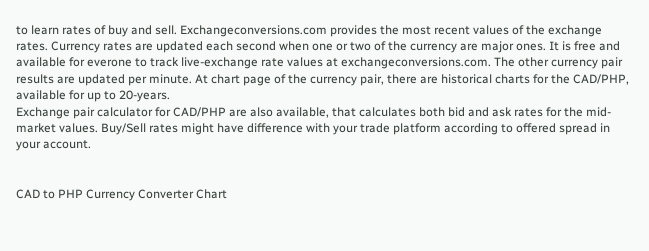to learn rates of buy and sell. Exchangeconversions.com provides the most recent values of the exchange rates. Currency rates are updated each second when one or two of the currency are major ones. It is free and available for everone to track live-exchange rate values at exchangeconversions.com. The other currency pair results are updated per minute. At chart page of the currency pair, there are historical charts for the CAD/PHP, available for up to 20-years.
Exchange pair calculator for CAD/PHP are also available, that calculates both bid and ask rates for the mid-market values. Buy/Sell rates might have difference with your trade platform according to offered spread in your account.


CAD to PHP Currency Converter Chart